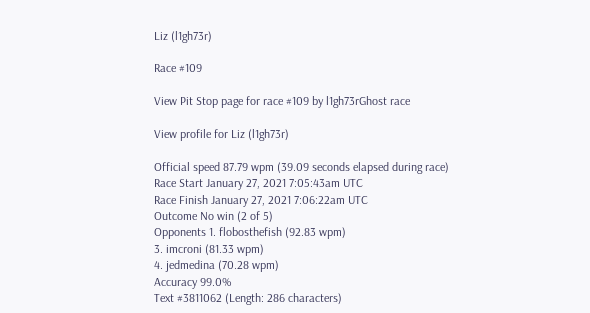Liz (l1gh73r)

Race #109

View Pit Stop page for race #109 by l1gh73rGhost race

View profile for Liz (l1gh73r)

Official speed 87.79 wpm (39.09 seconds elapsed during race)
Race Start January 27, 2021 7:05:43am UTC
Race Finish January 27, 2021 7:06:22am UTC
Outcome No win (2 of 5)
Opponents 1. flobosthefish (92.83 wpm)
3. imcroni (81.33 wpm)
4. jedmedina (70.28 wpm)
Accuracy 99.0%
Text #3811062 (Length: 286 characters)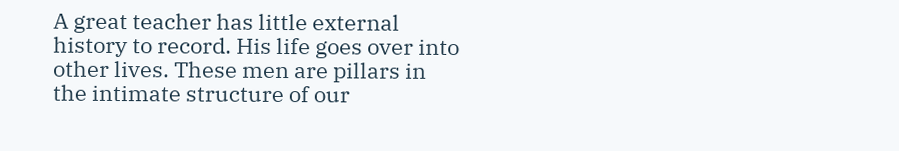A great teacher has little external history to record. His life goes over into other lives. These men are pillars in the intimate structure of our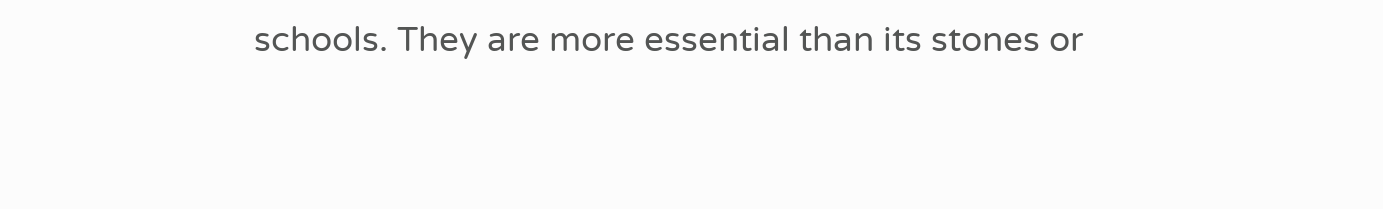schools. They are more essential than its stones or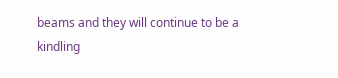beams and they will continue to be a kindling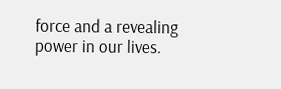force and a revealing power in our lives.